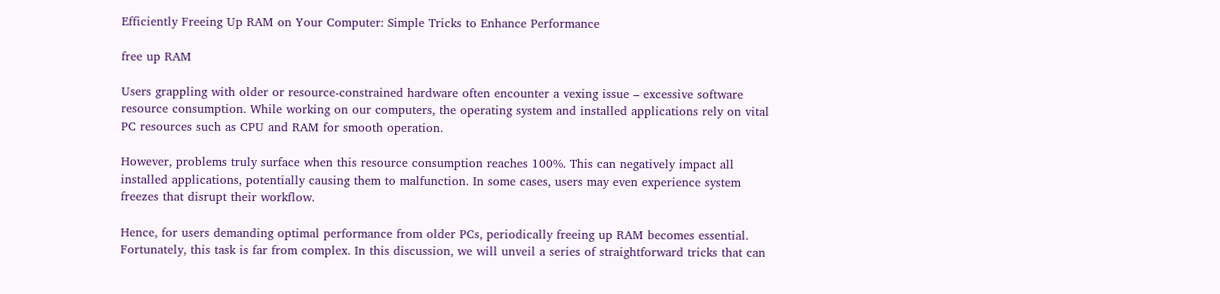Efficiently Freeing Up RAM on Your Computer: Simple Tricks to Enhance Performance

free up RAM

Users grappling with older or resource-constrained hardware often encounter a vexing issue – excessive software resource consumption. While working on our computers, the operating system and installed applications rely on vital PC resources such as CPU and RAM for smooth operation.

However, problems truly surface when this resource consumption reaches 100%. This can negatively impact all installed applications, potentially causing them to malfunction. In some cases, users may even experience system freezes that disrupt their workflow.

Hence, for users demanding optimal performance from older PCs, periodically freeing up RAM becomes essential. Fortunately, this task is far from complex. In this discussion, we will unveil a series of straightforward tricks that can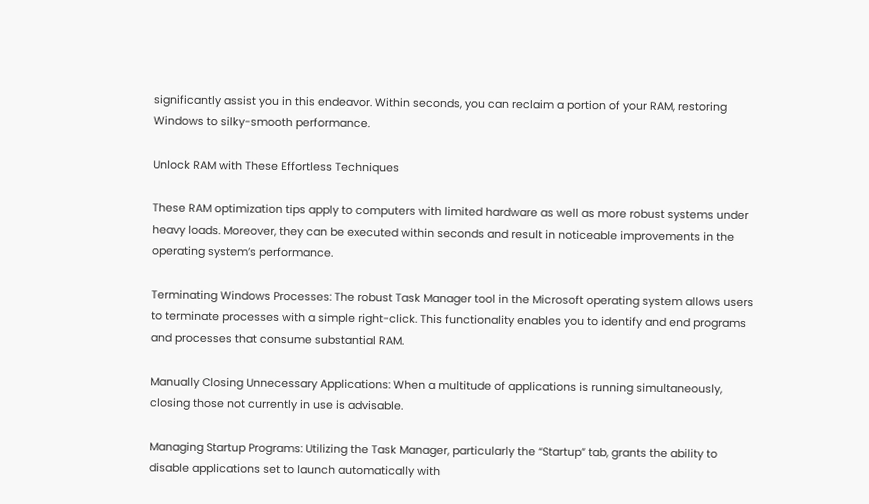significantly assist you in this endeavor. Within seconds, you can reclaim a portion of your RAM, restoring Windows to silky-smooth performance.

Unlock RAM with These Effortless Techniques

These RAM optimization tips apply to computers with limited hardware as well as more robust systems under heavy loads. Moreover, they can be executed within seconds and result in noticeable improvements in the operating system’s performance.

Terminating Windows Processes: The robust Task Manager tool in the Microsoft operating system allows users to terminate processes with a simple right-click. This functionality enables you to identify and end programs and processes that consume substantial RAM.

Manually Closing Unnecessary Applications: When a multitude of applications is running simultaneously, closing those not currently in use is advisable.

Managing Startup Programs: Utilizing the Task Manager, particularly the “Startup” tab, grants the ability to disable applications set to launch automatically with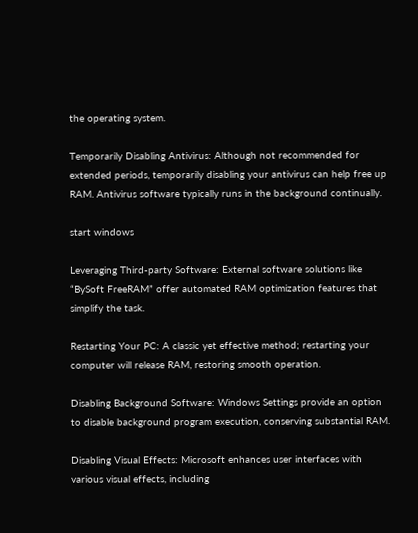the operating system.

Temporarily Disabling Antivirus: Although not recommended for extended periods, temporarily disabling your antivirus can help free up RAM. Antivirus software typically runs in the background continually.

start windows

Leveraging Third-party Software: External software solutions like “BySoft FreeRAM” offer automated RAM optimization features that simplify the task.

Restarting Your PC: A classic yet effective method; restarting your computer will release RAM, restoring smooth operation.

Disabling Background Software: Windows Settings provide an option to disable background program execution, conserving substantial RAM.

Disabling Visual Effects: Microsoft enhances user interfaces with various visual effects, including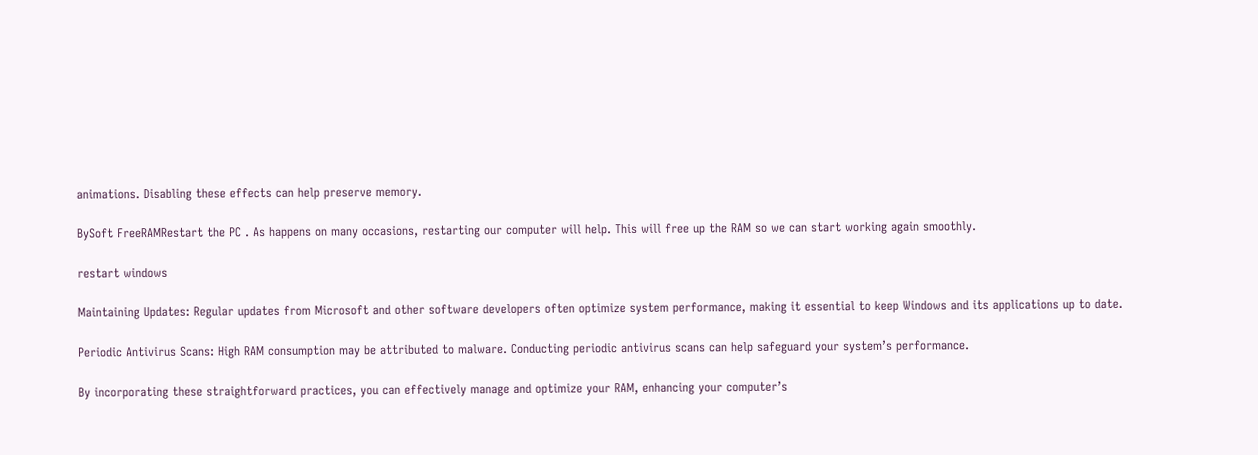animations. Disabling these effects can help preserve memory.

BySoft FreeRAMRestart the PC . As happens on many occasions, restarting our computer will help. This will free up the RAM so we can start working again smoothly.

restart windows

Maintaining Updates: Regular updates from Microsoft and other software developers often optimize system performance, making it essential to keep Windows and its applications up to date.

Periodic Antivirus Scans: High RAM consumption may be attributed to malware. Conducting periodic antivirus scans can help safeguard your system’s performance.

By incorporating these straightforward practices, you can effectively manage and optimize your RAM, enhancing your computer’s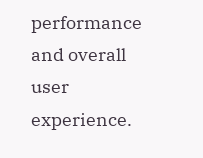performance and overall user experience.